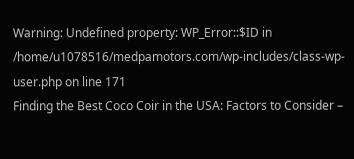Warning: Undefined property: WP_Error::$ID in /home/u1078516/medpamotors.com/wp-includes/class-wp-user.php on line 171
Finding the Best Coco Coir in the USA: Factors to Consider –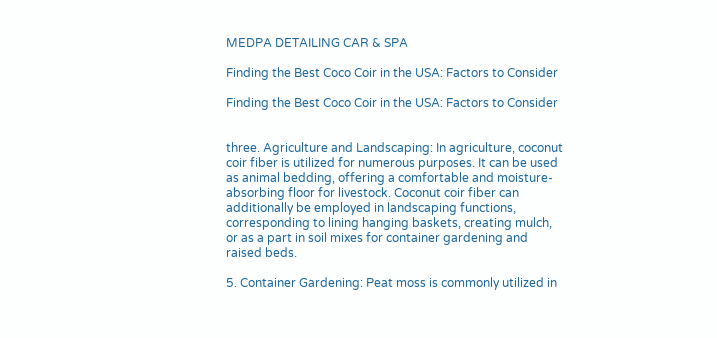MEDPA DETAILING CAR & SPA

Finding the Best Coco Coir in the USA: Factors to Consider

Finding the Best Coco Coir in the USA: Factors to Consider


three. Agriculture and Landscaping: In agriculture, coconut coir fiber is utilized for numerous purposes. It can be used as animal bedding, offering a comfortable and moisture-absorbing floor for livestock. Coconut coir fiber can additionally be employed in landscaping functions, corresponding to lining hanging baskets, creating mulch, or as a part in soil mixes for container gardening and raised beds.

5. Container Gardening: Peat moss is commonly utilized in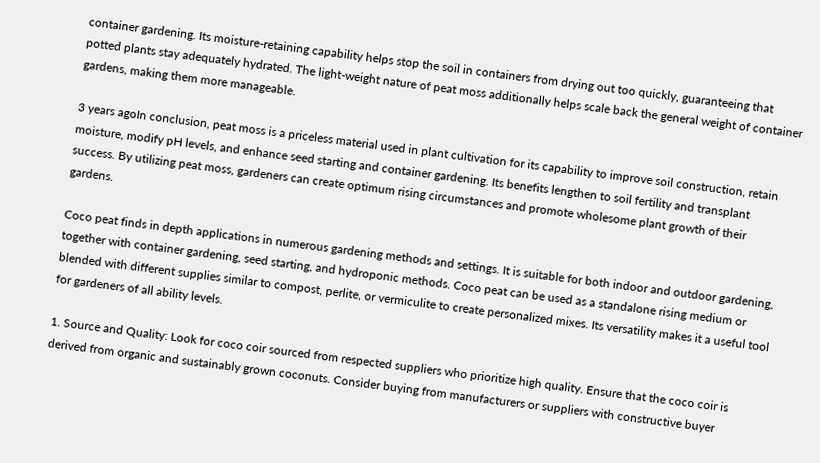container gardening. Its moisture-retaining capability helps stop the soil in containers from drying out too quickly, guaranteeing that potted plants stay adequately hydrated. The light-weight nature of peat moss additionally helps scale back the general weight of container gardens, making them more manageable.

3 years agoIn conclusion, peat moss is a priceless material used in plant cultivation for its capability to improve soil construction, retain moisture, modify pH levels, and enhance seed starting and container gardening. Its benefits lengthen to soil fertility and transplant success. By utilizing peat moss, gardeners can create optimum rising circumstances and promote wholesome plant growth of their gardens.

Coco peat finds in depth applications in numerous gardening methods and settings. It is suitable for both indoor and outdoor gardening, together with container gardening, seed starting, and hydroponic methods. Coco peat can be used as a standalone rising medium or blended with different supplies similar to compost, perlite, or vermiculite to create personalized mixes. Its versatility makes it a useful tool for gardeners of all ability levels.

1. Source and Quality: Look for coco coir sourced from respected suppliers who prioritize high quality. Ensure that the coco coir is derived from organic and sustainably grown coconuts. Consider buying from manufacturers or suppliers with constructive buyer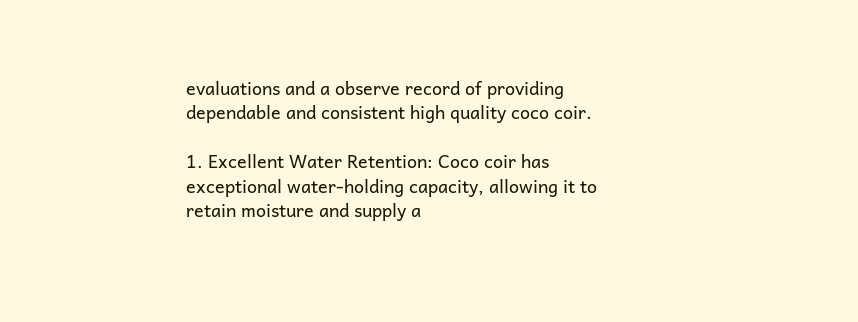evaluations and a observe record of providing dependable and consistent high quality coco coir.

1. Excellent Water Retention: Coco coir has exceptional water-holding capacity, allowing it to retain moisture and supply a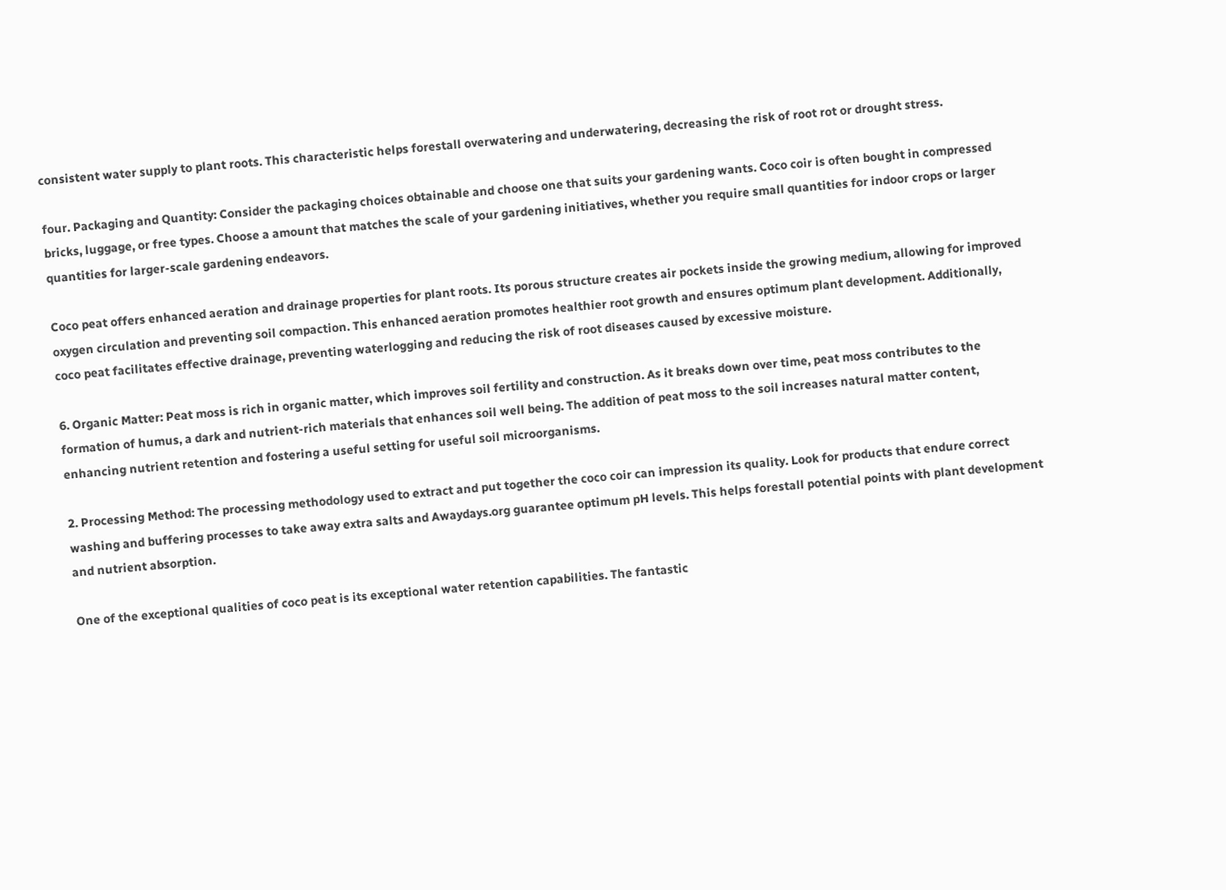consistent water supply to plant roots. This characteristic helps forestall overwatering and underwatering, decreasing the risk of root rot or drought stress.

four. Packaging and Quantity: Consider the packaging choices obtainable and choose one that suits your gardening wants. Coco coir is often bought in compressed bricks, luggage, or free types. Choose a amount that matches the scale of your gardening initiatives, whether you require small quantities for indoor crops or larger quantities for larger-scale gardening endeavors.

Coco peat offers enhanced aeration and drainage properties for plant roots. Its porous structure creates air pockets inside the growing medium, allowing for improved oxygen circulation and preventing soil compaction. This enhanced aeration promotes healthier root growth and ensures optimum plant development. Additionally, coco peat facilitates effective drainage, preventing waterlogging and reducing the risk of root diseases caused by excessive moisture.

6. Organic Matter: Peat moss is rich in organic matter, which improves soil fertility and construction. As it breaks down over time, peat moss contributes to the formation of humus, a dark and nutrient-rich materials that enhances soil well being. The addition of peat moss to the soil increases natural matter content, enhancing nutrient retention and fostering a useful setting for useful soil microorganisms.

2. Processing Method: The processing methodology used to extract and put together the coco coir can impression its quality. Look for products that endure correct washing and buffering processes to take away extra salts and Awaydays.org guarantee optimum pH levels. This helps forestall potential points with plant development and nutrient absorption.

One of the exceptional qualities of coco peat is its exceptional water retention capabilities. The fantastic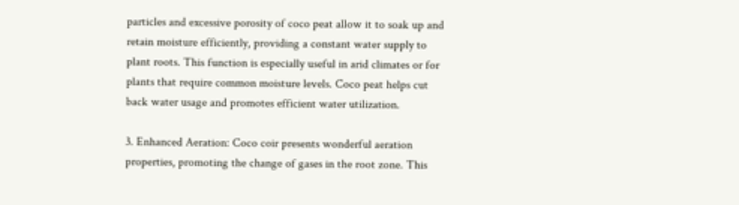particles and excessive porosity of coco peat allow it to soak up and retain moisture efficiently, providing a constant water supply to plant roots. This function is especially useful in arid climates or for plants that require common moisture levels. Coco peat helps cut back water usage and promotes efficient water utilization.

3. Enhanced Aeration: Coco coir presents wonderful aeration properties, promoting the change of gases in the root zone. This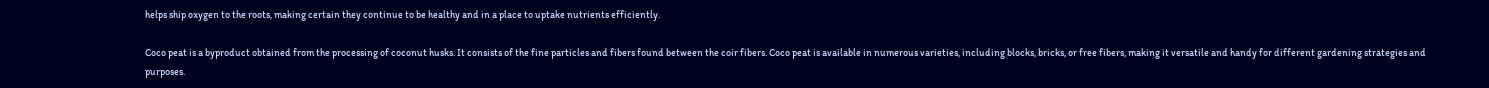helps ship oxygen to the roots, making certain they continue to be healthy and in a place to uptake nutrients efficiently.

Coco peat is a byproduct obtained from the processing of coconut husks. It consists of the fine particles and fibers found between the coir fibers. Coco peat is available in numerous varieties, including blocks, bricks, or free fibers, making it versatile and handy for different gardening strategies and purposes.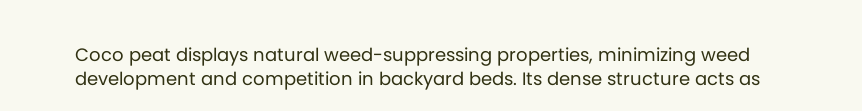Coco peat displays natural weed-suppressing properties, minimizing weed development and competition in backyard beds. Its dense structure acts as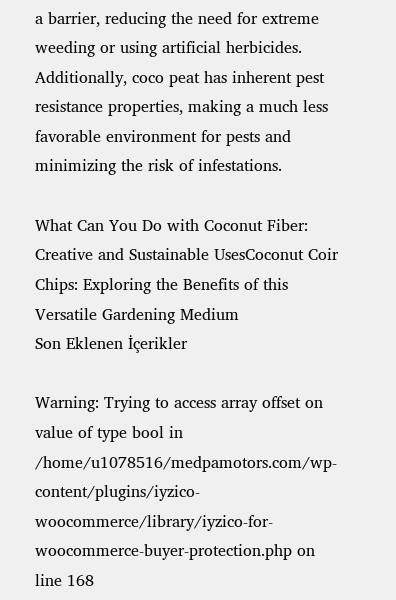a barrier, reducing the need for extreme weeding or using artificial herbicides. Additionally, coco peat has inherent pest resistance properties, making a much less favorable environment for pests and minimizing the risk of infestations.

What Can You Do with Coconut Fiber: Creative and Sustainable UsesCoconut Coir Chips: Exploring the Benefits of this Versatile Gardening Medium
Son Eklenen İçerikler

Warning: Trying to access array offset on value of type bool in /home/u1078516/medpamotors.com/wp-content/plugins/iyzico-woocommerce/library/iyzico-for-woocommerce-buyer-protection.php on line 168